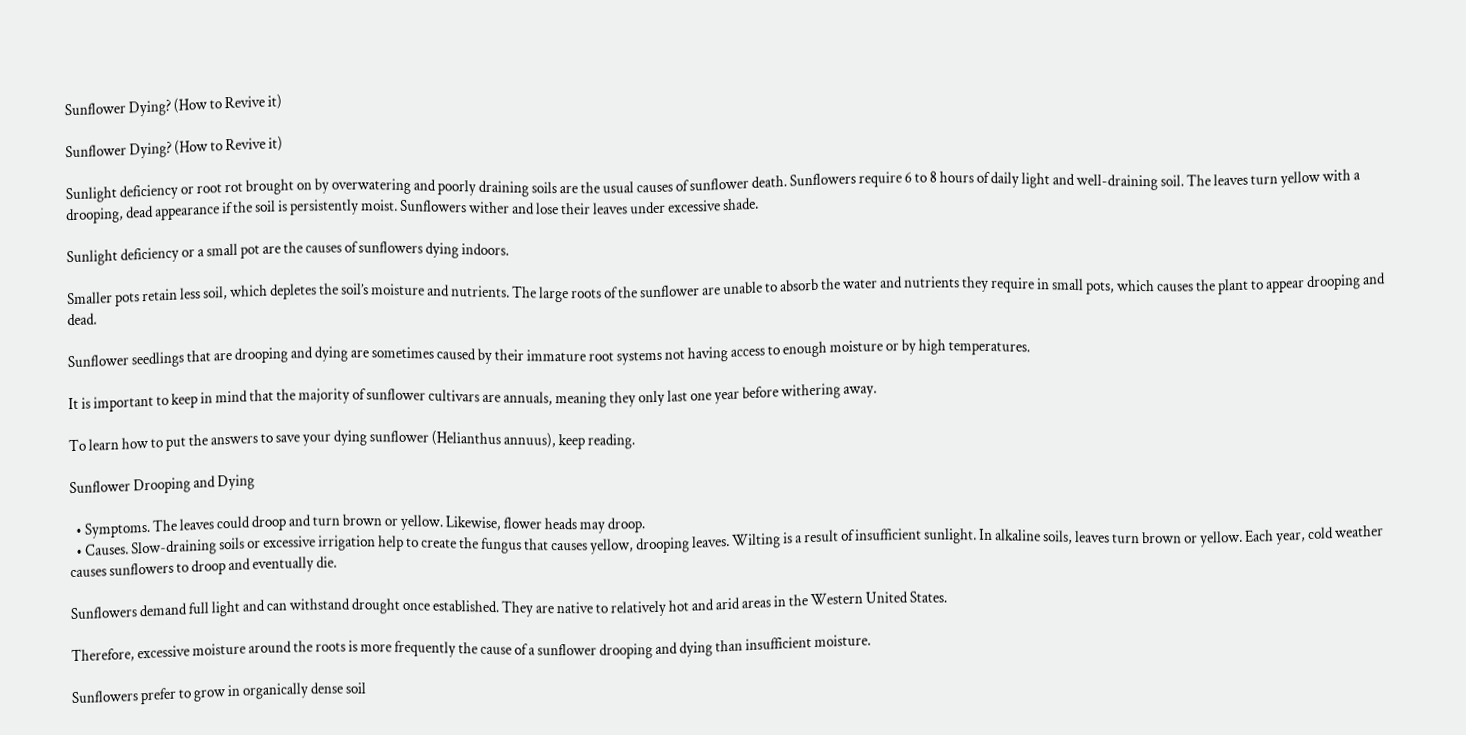Sunflower Dying? (How to Revive it)

Sunflower Dying? (How to Revive it)

Sunlight deficiency or root rot brought on by overwatering and poorly draining soils are the usual causes of sunflower death. Sunflowers require 6 to 8 hours of daily light and well-draining soil. The leaves turn yellow with a drooping, dead appearance if the soil is persistently moist. Sunflowers wither and lose their leaves under excessive shade.

Sunlight deficiency or a small pot are the causes of sunflowers dying indoors.

Smaller pots retain less soil, which depletes the soil’s moisture and nutrients. The large roots of the sunflower are unable to absorb the water and nutrients they require in small pots, which causes the plant to appear drooping and dead.

Sunflower seedlings that are drooping and dying are sometimes caused by their immature root systems not having access to enough moisture or by high temperatures.

It is important to keep in mind that the majority of sunflower cultivars are annuals, meaning they only last one year before withering away.

To learn how to put the answers to save your dying sunflower (Helianthus annuus), keep reading.

Sunflower Drooping and Dying

  • Symptoms. The leaves could droop and turn brown or yellow. Likewise, flower heads may droop.
  • Causes. Slow-draining soils or excessive irrigation help to create the fungus that causes yellow, drooping leaves. Wilting is a result of insufficient sunlight. In alkaline soils, leaves turn brown or yellow. Each year, cold weather causes sunflowers to droop and eventually die.

Sunflowers demand full light and can withstand drought once established. They are native to relatively hot and arid areas in the Western United States.

Therefore, excessive moisture around the roots is more frequently the cause of a sunflower drooping and dying than insufficient moisture.

Sunflowers prefer to grow in organically dense soil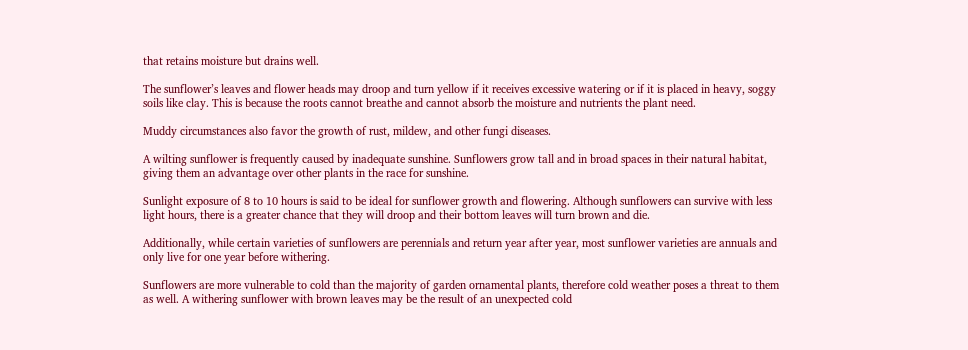that retains moisture but drains well.

The sunflower’s leaves and flower heads may droop and turn yellow if it receives excessive watering or if it is placed in heavy, soggy soils like clay. This is because the roots cannot breathe and cannot absorb the moisture and nutrients the plant need.

Muddy circumstances also favor the growth of rust, mildew, and other fungi diseases.

A wilting sunflower is frequently caused by inadequate sunshine. Sunflowers grow tall and in broad spaces in their natural habitat, giving them an advantage over other plants in the race for sunshine.

Sunlight exposure of 8 to 10 hours is said to be ideal for sunflower growth and flowering. Although sunflowers can survive with less light hours, there is a greater chance that they will droop and their bottom leaves will turn brown and die.

Additionally, while certain varieties of sunflowers are perennials and return year after year, most sunflower varieties are annuals and only live for one year before withering.

Sunflowers are more vulnerable to cold than the majority of garden ornamental plants, therefore cold weather poses a threat to them as well. A withering sunflower with brown leaves may be the result of an unexpected cold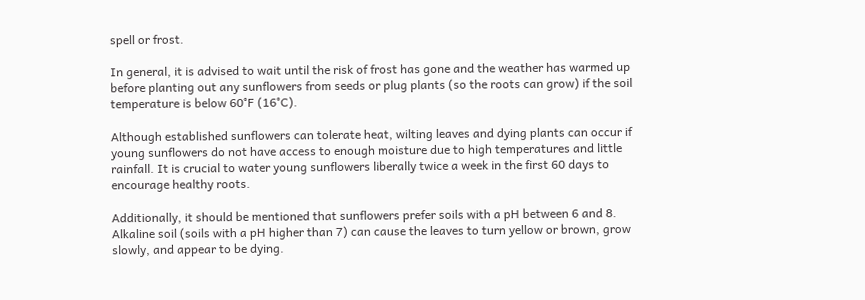spell or frost.

In general, it is advised to wait until the risk of frost has gone and the weather has warmed up before planting out any sunflowers from seeds or plug plants (so the roots can grow) if the soil temperature is below 60°F (16°C).

Although established sunflowers can tolerate heat, wilting leaves and dying plants can occur if young sunflowers do not have access to enough moisture due to high temperatures and little rainfall. It is crucial to water young sunflowers liberally twice a week in the first 60 days to encourage healthy roots.

Additionally, it should be mentioned that sunflowers prefer soils with a pH between 6 and 8. Alkaline soil (soils with a pH higher than 7) can cause the leaves to turn yellow or brown, grow slowly, and appear to be dying.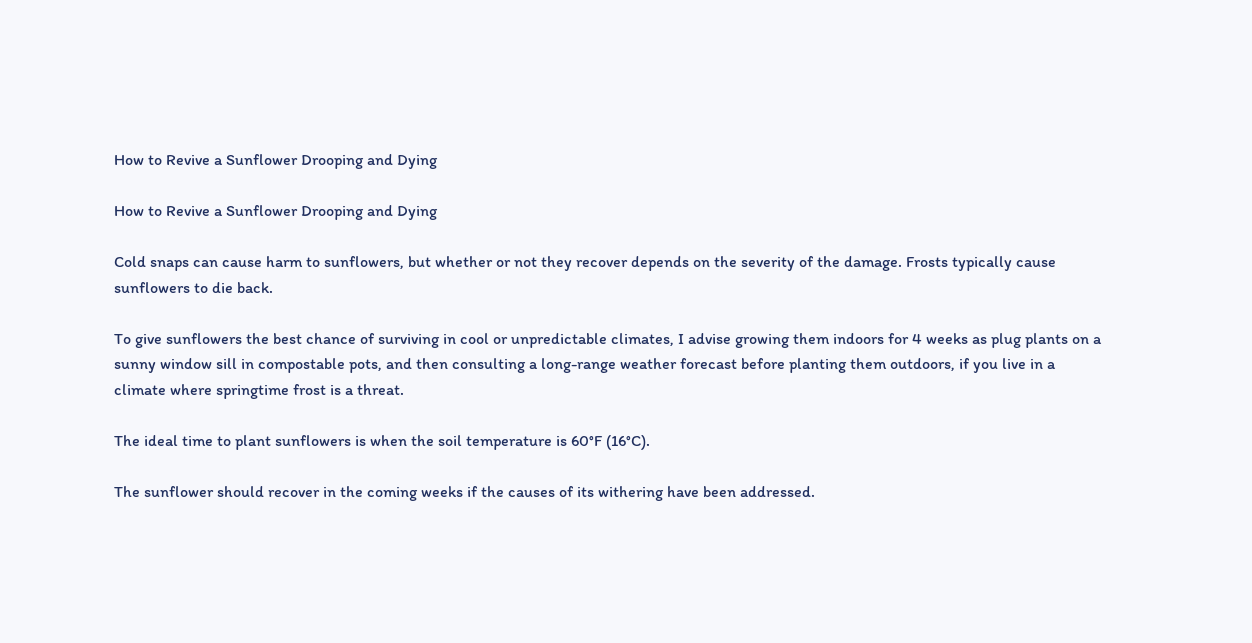How to Revive a Sunflower Drooping and Dying

How to Revive a Sunflower Drooping and Dying

Cold snaps can cause harm to sunflowers, but whether or not they recover depends on the severity of the damage. Frosts typically cause sunflowers to die back.

To give sunflowers the best chance of surviving in cool or unpredictable climates, I advise growing them indoors for 4 weeks as plug plants on a sunny window sill in compostable pots, and then consulting a long-range weather forecast before planting them outdoors, if you live in a climate where springtime frost is a threat.

The ideal time to plant sunflowers is when the soil temperature is 60°F (16°C).

The sunflower should recover in the coming weeks if the causes of its withering have been addressed.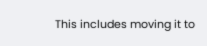This includes moving it to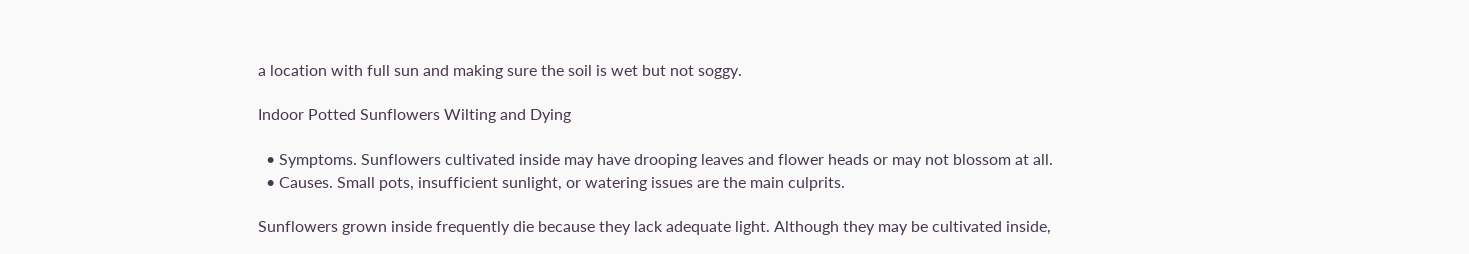a location with full sun and making sure the soil is wet but not soggy.

Indoor Potted Sunflowers Wilting and Dying

  • Symptoms. Sunflowers cultivated inside may have drooping leaves and flower heads or may not blossom at all.
  • Causes. Small pots, insufficient sunlight, or watering issues are the main culprits.

Sunflowers grown inside frequently die because they lack adequate light. Although they may be cultivated inside,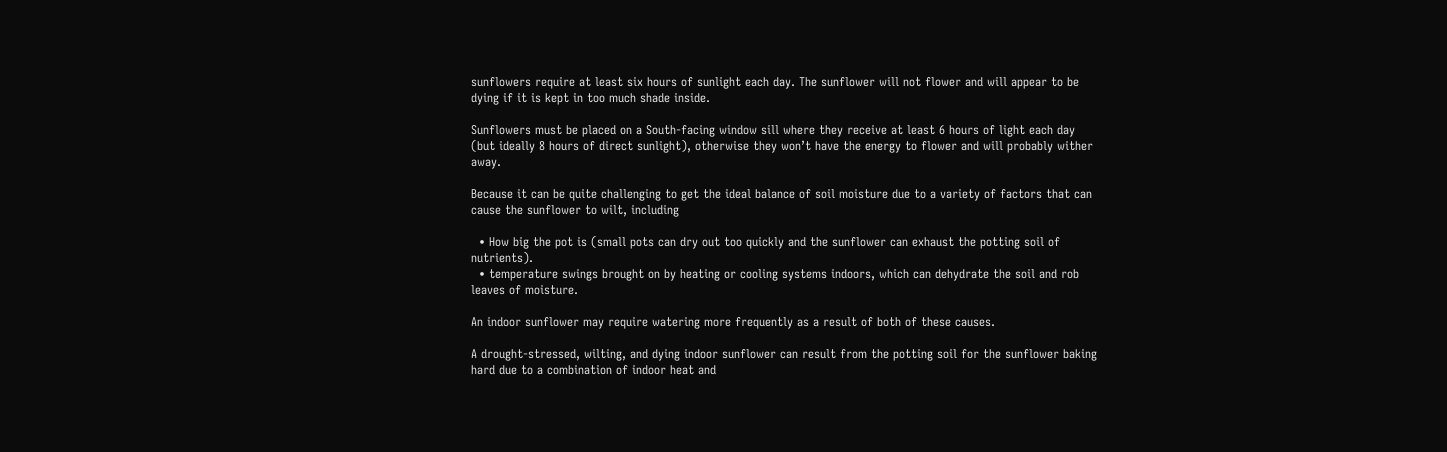sunflowers require at least six hours of sunlight each day. The sunflower will not flower and will appear to be dying if it is kept in too much shade inside.

Sunflowers must be placed on a South-facing window sill where they receive at least 6 hours of light each day (but ideally 8 hours of direct sunlight), otherwise they won’t have the energy to flower and will probably wither away.

Because it can be quite challenging to get the ideal balance of soil moisture due to a variety of factors that can cause the sunflower to wilt, including

  • How big the pot is (small pots can dry out too quickly and the sunflower can exhaust the potting soil of nutrients).
  • temperature swings brought on by heating or cooling systems indoors, which can dehydrate the soil and rob leaves of moisture.

An indoor sunflower may require watering more frequently as a result of both of these causes.

A drought-stressed, wilting, and dying indoor sunflower can result from the potting soil for the sunflower baking hard due to a combination of indoor heat and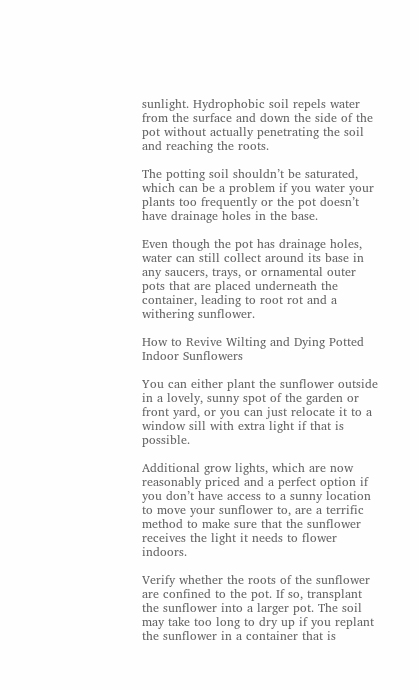sunlight. Hydrophobic soil repels water from the surface and down the side of the pot without actually penetrating the soil and reaching the roots.

The potting soil shouldn’t be saturated, which can be a problem if you water your plants too frequently or the pot doesn’t have drainage holes in the base.

Even though the pot has drainage holes, water can still collect around its base in any saucers, trays, or ornamental outer pots that are placed underneath the container, leading to root rot and a withering sunflower.

How to Revive Wilting and Dying Potted Indoor Sunflowers

You can either plant the sunflower outside in a lovely, sunny spot of the garden or front yard, or you can just relocate it to a window sill with extra light if that is possible.

Additional grow lights, which are now reasonably priced and a perfect option if you don’t have access to a sunny location to move your sunflower to, are a terrific method to make sure that the sunflower receives the light it needs to flower indoors.

Verify whether the roots of the sunflower are confined to the pot. If so, transplant the sunflower into a larger pot. The soil may take too long to dry up if you replant the sunflower in a container that is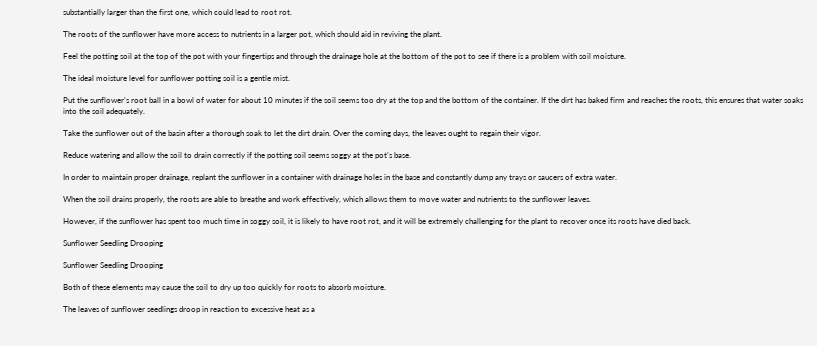substantially larger than the first one, which could lead to root rot.

The roots of the sunflower have more access to nutrients in a larger pot, which should aid in reviving the plant.

Feel the potting soil at the top of the pot with your fingertips and through the drainage hole at the bottom of the pot to see if there is a problem with soil moisture.

The ideal moisture level for sunflower potting soil is a gentle mist.

Put the sunflower’s root ball in a bowl of water for about 10 minutes if the soil seems too dry at the top and the bottom of the container. If the dirt has baked firm and reaches the roots, this ensures that water soaks into the soil adequately.

Take the sunflower out of the basin after a thorough soak to let the dirt drain. Over the coming days, the leaves ought to regain their vigor.

Reduce watering and allow the soil to drain correctly if the potting soil seems soggy at the pot’s base.

In order to maintain proper drainage, replant the sunflower in a container with drainage holes in the base and constantly dump any trays or saucers of extra water.

When the soil drains properly, the roots are able to breathe and work effectively, which allows them to move water and nutrients to the sunflower leaves.

However, if the sunflower has spent too much time in soggy soil, it is likely to have root rot, and it will be extremely challenging for the plant to recover once its roots have died back.

Sunflower Seedling Drooping

Sunflower Seedling Drooping

Both of these elements may cause the soil to dry up too quickly for roots to absorb moisture.

The leaves of sunflower seedlings droop in reaction to excessive heat as a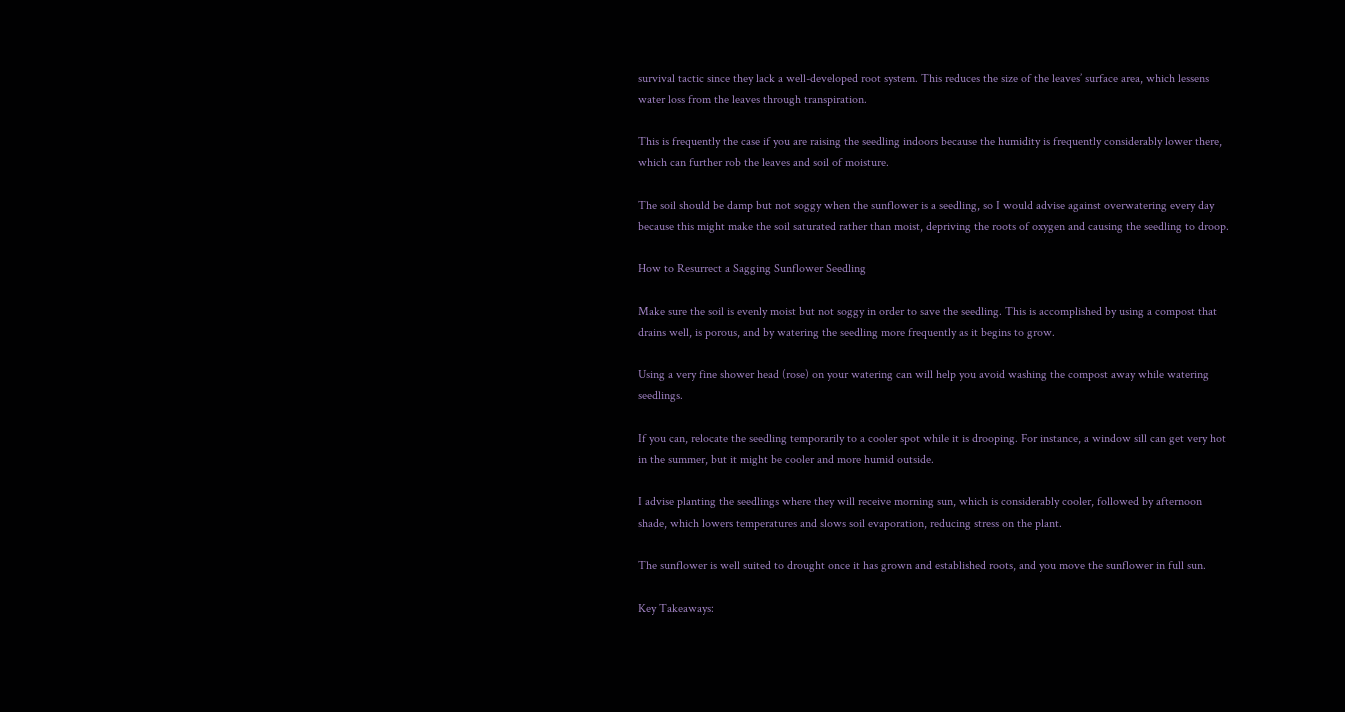survival tactic since they lack a well-developed root system. This reduces the size of the leaves’ surface area, which lessens water loss from the leaves through transpiration.

This is frequently the case if you are raising the seedling indoors because the humidity is frequently considerably lower there, which can further rob the leaves and soil of moisture.

The soil should be damp but not soggy when the sunflower is a seedling, so I would advise against overwatering every day because this might make the soil saturated rather than moist, depriving the roots of oxygen and causing the seedling to droop.

How to Resurrect a Sagging Sunflower Seedling

Make sure the soil is evenly moist but not soggy in order to save the seedling. This is accomplished by using a compost that drains well, is porous, and by watering the seedling more frequently as it begins to grow.

Using a very fine shower head (rose) on your watering can will help you avoid washing the compost away while watering seedlings.

If you can, relocate the seedling temporarily to a cooler spot while it is drooping. For instance, a window sill can get very hot in the summer, but it might be cooler and more humid outside.

I advise planting the seedlings where they will receive morning sun, which is considerably cooler, followed by afternoon shade, which lowers temperatures and slows soil evaporation, reducing stress on the plant.

The sunflower is well suited to drought once it has grown and established roots, and you move the sunflower in full sun.

Key Takeaways: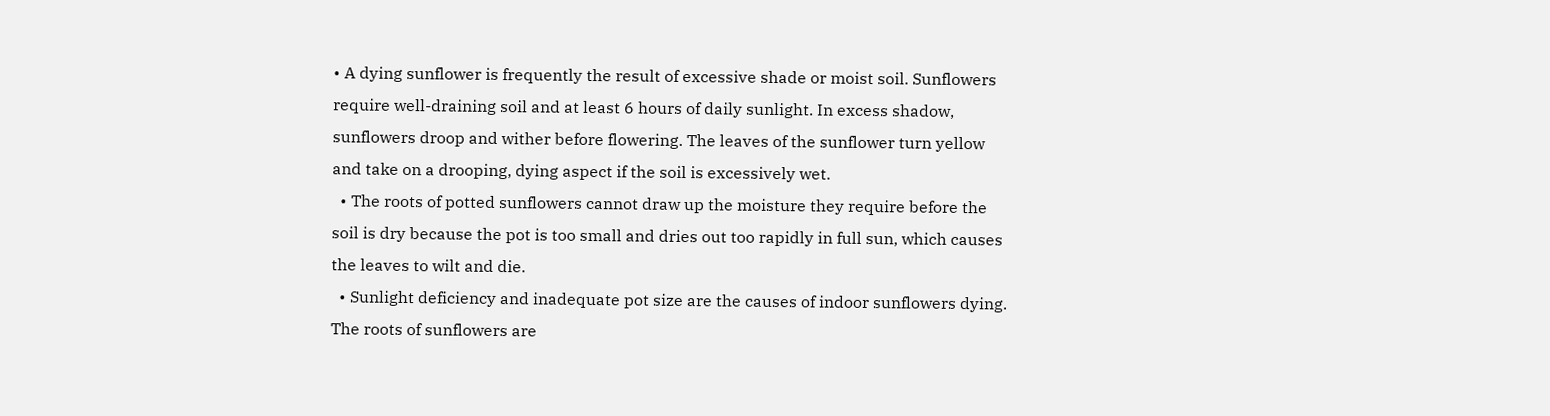• A dying sunflower is frequently the result of excessive shade or moist soil. Sunflowers require well-draining soil and at least 6 hours of daily sunlight. In excess shadow, sunflowers droop and wither before flowering. The leaves of the sunflower turn yellow and take on a drooping, dying aspect if the soil is excessively wet.
  • The roots of potted sunflowers cannot draw up the moisture they require before the soil is dry because the pot is too small and dries out too rapidly in full sun, which causes the leaves to wilt and die.
  • Sunlight deficiency and inadequate pot size are the causes of indoor sunflowers dying. The roots of sunflowers are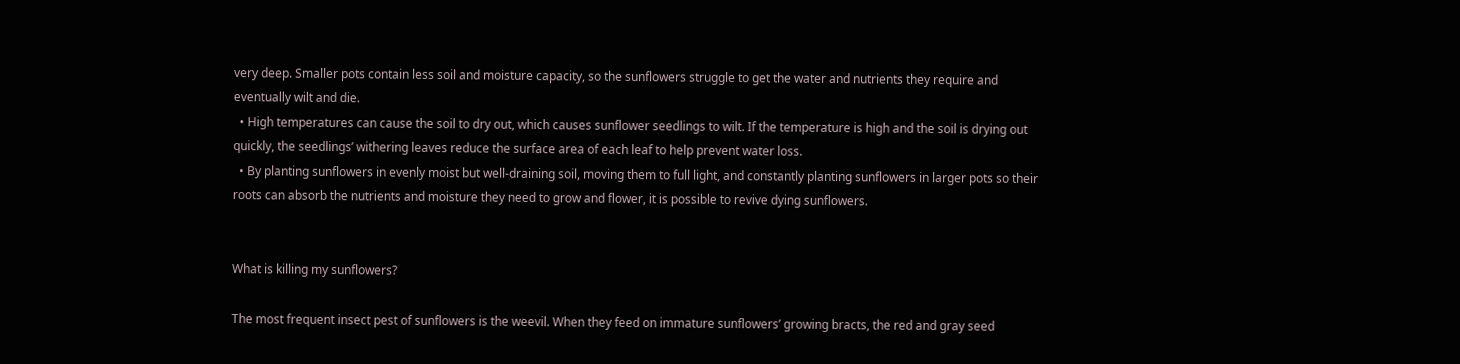very deep. Smaller pots contain less soil and moisture capacity, so the sunflowers struggle to get the water and nutrients they require and eventually wilt and die.
  • High temperatures can cause the soil to dry out, which causes sunflower seedlings to wilt. If the temperature is high and the soil is drying out quickly, the seedlings’ withering leaves reduce the surface area of each leaf to help prevent water loss.
  • By planting sunflowers in evenly moist but well-draining soil, moving them to full light, and constantly planting sunflowers in larger pots so their roots can absorb the nutrients and moisture they need to grow and flower, it is possible to revive dying sunflowers.


What is killing my sunflowers?

The most frequent insect pest of sunflowers is the weevil. When they feed on immature sunflowers’ growing bracts, the red and gray seed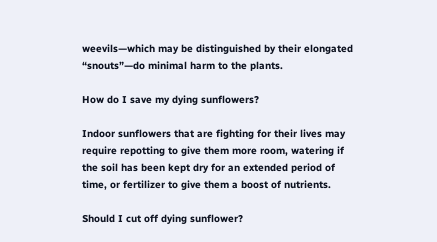weevils—which may be distinguished by their elongated “snouts”—do minimal harm to the plants.

How do I save my dying sunflowers?

Indoor sunflowers that are fighting for their lives may require repotting to give them more room, watering if the soil has been kept dry for an extended period of time, or fertilizer to give them a boost of nutrients.

Should I cut off dying sunflower?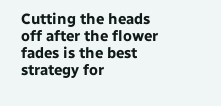Cutting the heads off after the flower fades is the best strategy for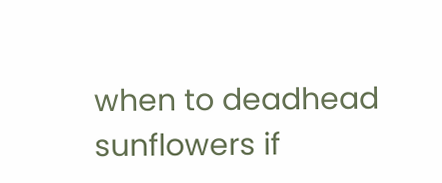when to deadhead sunflowers if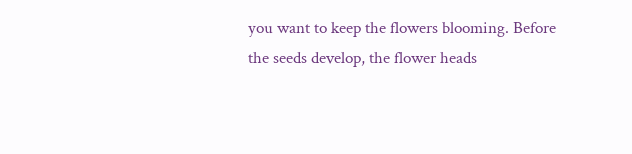you want to keep the flowers blooming. Before the seeds develop, the flower heads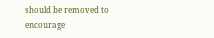should be removed to encourage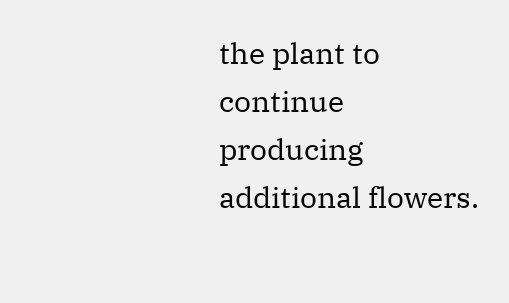the plant to continue producing additional flowers.